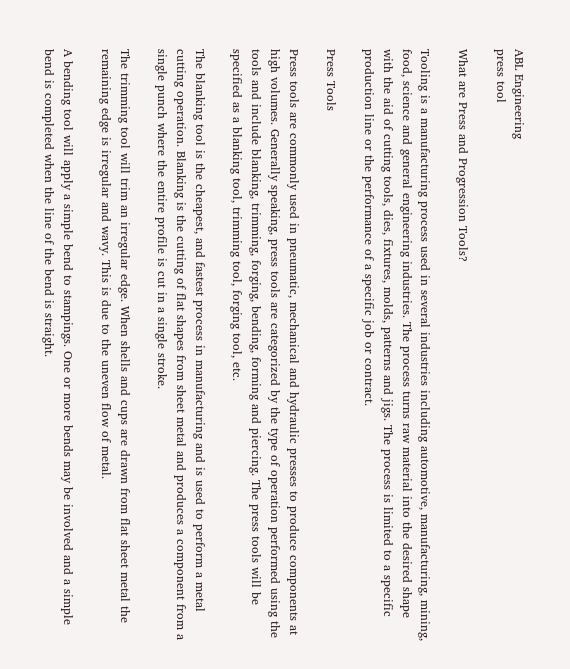ABL Engineering
press tool

What are Press and Progression Tools?

Tooling is a manufacturing process used in several industries including automotive, manufacturing, mining, food, science and general engineering industries. The process turns raw material into the desired shape with the aid of cutting tools, dies, fixtures, molds, patterns and jigs. The process is limited to a specific production line or the performance of a specific job or contract.

Press Tools

Press tools are commonly used in pneumatic, mechanical and hydraulic presses to produce components at high volumes. Generally speaking, press tools are categorized by the type of operation performed using the tools and include blanking, trimming, forging, bending, forming and piercing. The press tools will be specified as a blanking tool, trimming tool, forging tool, etc.

The blanking tool is the cheapest, and fastest process in manufacturing and is used to perform a metal cutting operation. Blanking is the cutting of flat shapes from sheet metal and produces a component from a single punch where the entire profile is cut in a single stroke.

The trimming tool will trim an irregular edge. When shells and cups are drawn from flat sheet metal the remaining edge is irregular and wavy. This is due to the uneven flow of metal.

A bending tool will apply a simple bend to stampings. One or more bends may be involved and a simple bend is completed when the line of the bend is straight.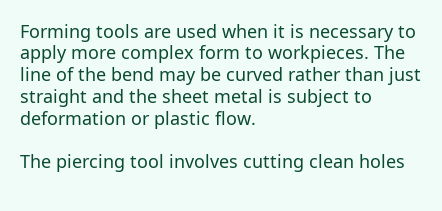Forming tools are used when it is necessary to apply more complex form to workpieces. The line of the bend may be curved rather than just straight and the sheet metal is subject to deformation or plastic flow.

The piercing tool involves cutting clean holes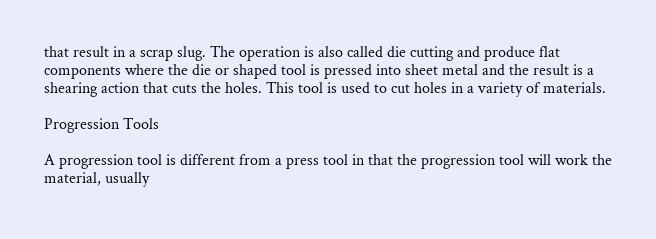that result in a scrap slug. The operation is also called die cutting and produce flat components where the die or shaped tool is pressed into sheet metal and the result is a shearing action that cuts the holes. This tool is used to cut holes in a variety of materials.

Progression Tools

A progression tool is different from a press tool in that the progression tool will work the material, usually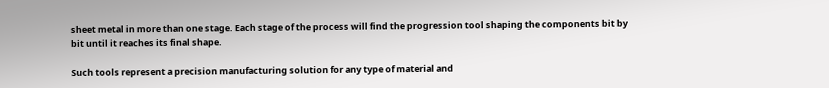sheet metal in more than one stage. Each stage of the process will find the progression tool shaping the components bit by bit until it reaches its final shape.

Such tools represent a precision manufacturing solution for any type of material and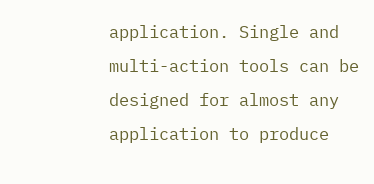application. Single and multi-action tools can be designed for almost any application to produce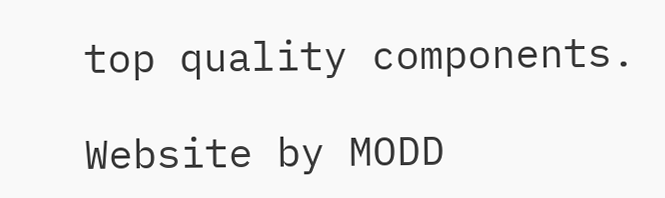top quality components.

Website by MODD